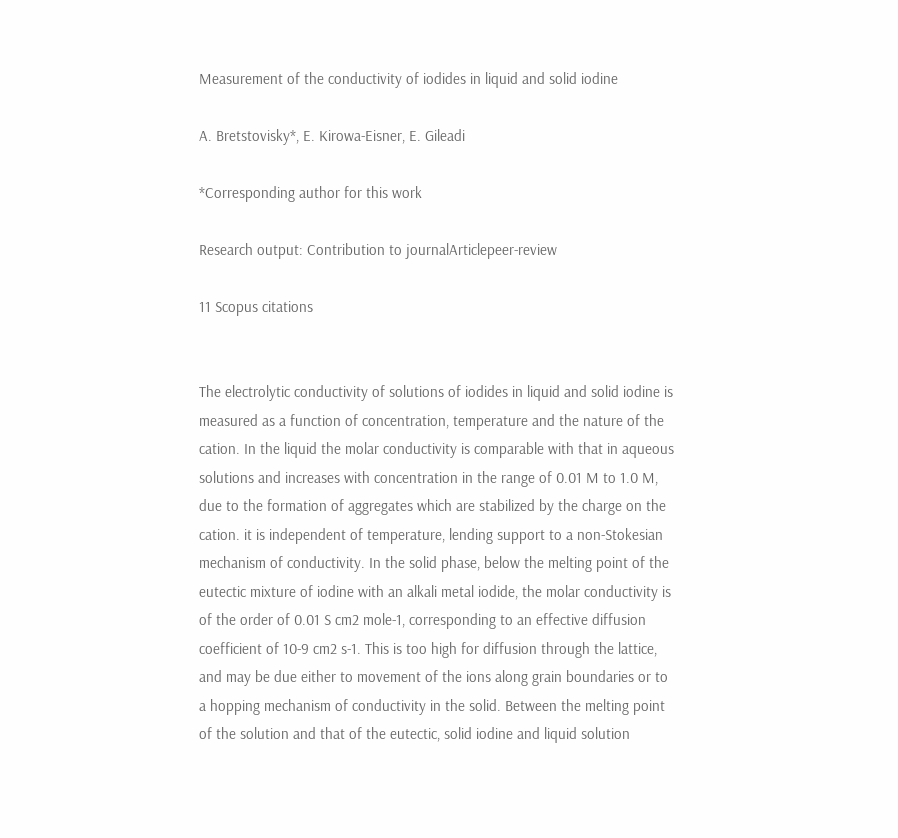Measurement of the conductivity of iodides in liquid and solid iodine

A. Bretstovisky*, E. Kirowa-Eisner, E. Gileadi

*Corresponding author for this work

Research output: Contribution to journalArticlepeer-review

11 Scopus citations


The electrolytic conductivity of solutions of iodides in liquid and solid iodine is measured as a function of concentration, temperature and the nature of the cation. In the liquid the molar conductivity is comparable with that in aqueous solutions and increases with concentration in the range of 0.01 M to 1.0 M, due to the formation of aggregates which are stabilized by the charge on the cation. it is independent of temperature, lending support to a non-Stokesian mechanism of conductivity. In the solid phase, below the melting point of the eutectic mixture of iodine with an alkali metal iodide, the molar conductivity is of the order of 0.01 S cm2 mole-1, corresponding to an effective diffusion coefficient of 10-9 cm2 s-1. This is too high for diffusion through the lattice, and may be due either to movement of the ions along grain boundaries or to a hopping mechanism of conductivity in the solid. Between the melting point of the solution and that of the eutectic, solid iodine and liquid solution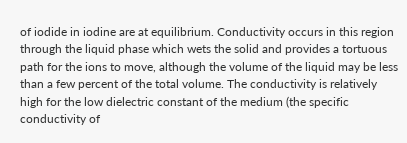of iodide in iodine are at equilibrium. Conductivity occurs in this region through the liquid phase which wets the solid and provides a tortuous path for the ions to move, although the volume of the liquid may be less than a few percent of the total volume. The conductivity is relatively high for the low dielectric constant of the medium (the specific conductivity of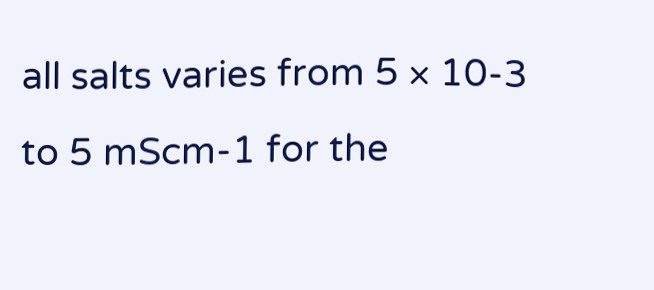all salts varies from 5 × 10-3 to 5 mScm-1 for the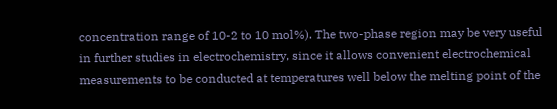concentration range of 10-2 to 10 mol%). The two-phase region may be very useful in further studies in electrochemistry, since it allows convenient electrochemical measurements to be conducted at temperatures well below the melting point of the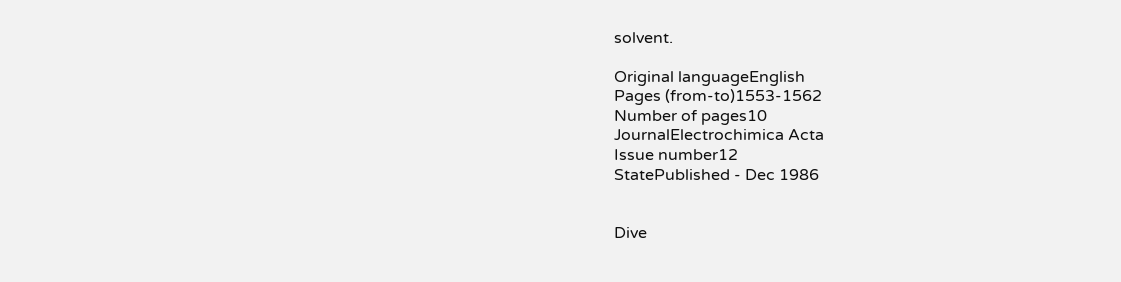solvent.

Original languageEnglish
Pages (from-to)1553-1562
Number of pages10
JournalElectrochimica Acta
Issue number12
StatePublished - Dec 1986


Dive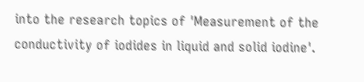into the research topics of 'Measurement of the conductivity of iodides in liquid and solid iodine'.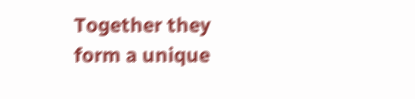Together they form a unique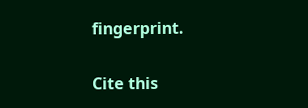fingerprint.

Cite this